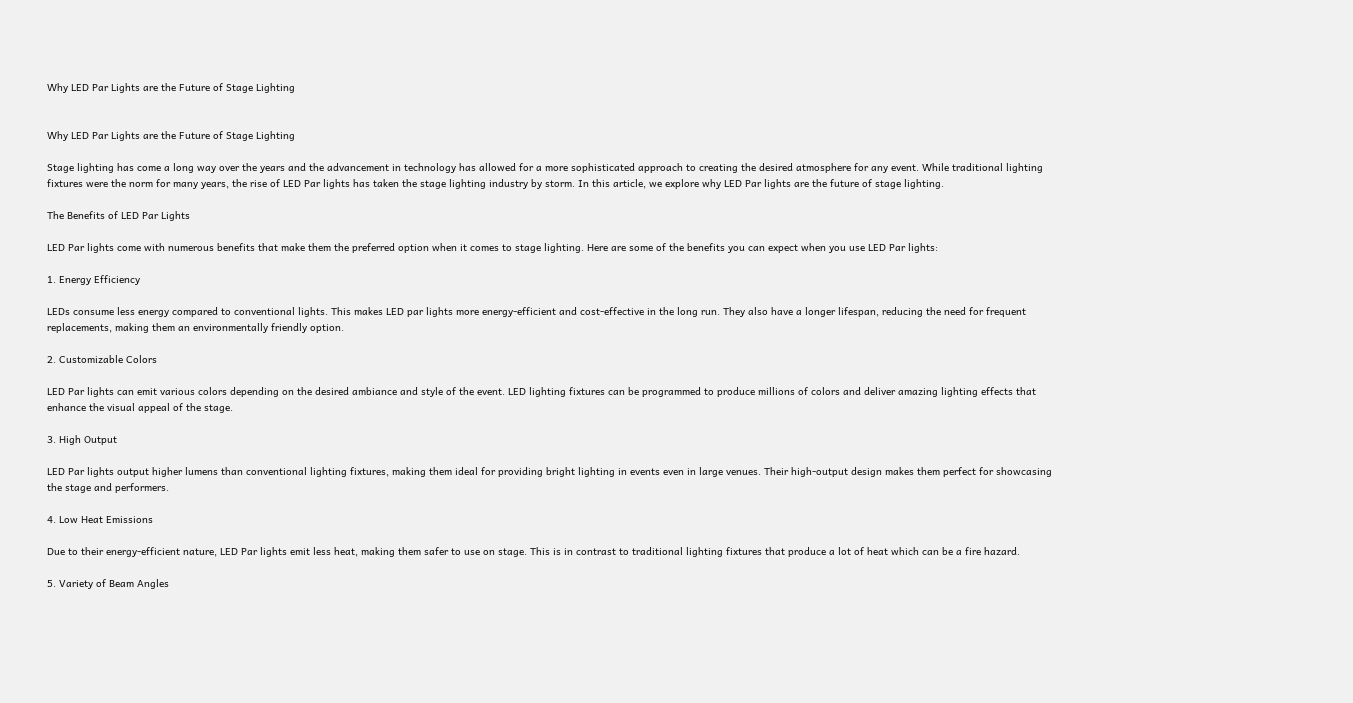Why LED Par Lights are the Future of Stage Lighting


Why LED Par Lights are the Future of Stage Lighting

Stage lighting has come a long way over the years and the advancement in technology has allowed for a more sophisticated approach to creating the desired atmosphere for any event. While traditional lighting fixtures were the norm for many years, the rise of LED Par lights has taken the stage lighting industry by storm. In this article, we explore why LED Par lights are the future of stage lighting.

The Benefits of LED Par Lights

LED Par lights come with numerous benefits that make them the preferred option when it comes to stage lighting. Here are some of the benefits you can expect when you use LED Par lights:

1. Energy Efficiency

LEDs consume less energy compared to conventional lights. This makes LED par lights more energy-efficient and cost-effective in the long run. They also have a longer lifespan, reducing the need for frequent replacements, making them an environmentally friendly option.

2. Customizable Colors

LED Par lights can emit various colors depending on the desired ambiance and style of the event. LED lighting fixtures can be programmed to produce millions of colors and deliver amazing lighting effects that enhance the visual appeal of the stage.

3. High Output

LED Par lights output higher lumens than conventional lighting fixtures, making them ideal for providing bright lighting in events even in large venues. Their high-output design makes them perfect for showcasing the stage and performers.

4. Low Heat Emissions

Due to their energy-efficient nature, LED Par lights emit less heat, making them safer to use on stage. This is in contrast to traditional lighting fixtures that produce a lot of heat which can be a fire hazard.

5. Variety of Beam Angles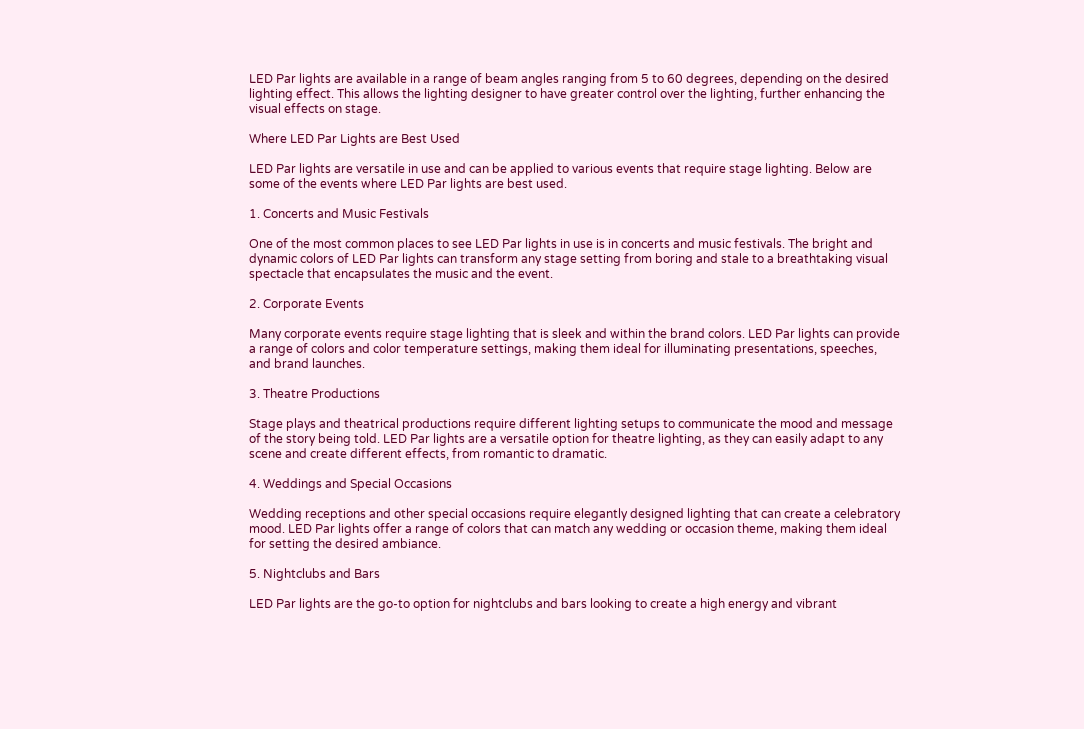LED Par lights are available in a range of beam angles ranging from 5 to 60 degrees, depending on the desired lighting effect. This allows the lighting designer to have greater control over the lighting, further enhancing the visual effects on stage.

Where LED Par Lights are Best Used

LED Par lights are versatile in use and can be applied to various events that require stage lighting. Below are some of the events where LED Par lights are best used.

1. Concerts and Music Festivals

One of the most common places to see LED Par lights in use is in concerts and music festivals. The bright and dynamic colors of LED Par lights can transform any stage setting from boring and stale to a breathtaking visual spectacle that encapsulates the music and the event.

2. Corporate Events

Many corporate events require stage lighting that is sleek and within the brand colors. LED Par lights can provide a range of colors and color temperature settings, making them ideal for illuminating presentations, speeches, and brand launches.

3. Theatre Productions

Stage plays and theatrical productions require different lighting setups to communicate the mood and message of the story being told. LED Par lights are a versatile option for theatre lighting, as they can easily adapt to any scene and create different effects, from romantic to dramatic.

4. Weddings and Special Occasions

Wedding receptions and other special occasions require elegantly designed lighting that can create a celebratory mood. LED Par lights offer a range of colors that can match any wedding or occasion theme, making them ideal for setting the desired ambiance.

5. Nightclubs and Bars

LED Par lights are the go-to option for nightclubs and bars looking to create a high energy and vibrant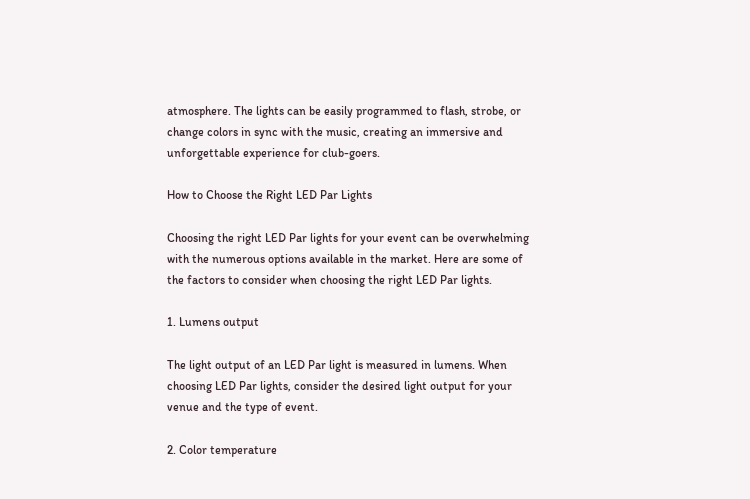atmosphere. The lights can be easily programmed to flash, strobe, or change colors in sync with the music, creating an immersive and unforgettable experience for club-goers.

How to Choose the Right LED Par Lights

Choosing the right LED Par lights for your event can be overwhelming with the numerous options available in the market. Here are some of the factors to consider when choosing the right LED Par lights.

1. Lumens output

The light output of an LED Par light is measured in lumens. When choosing LED Par lights, consider the desired light output for your venue and the type of event.

2. Color temperature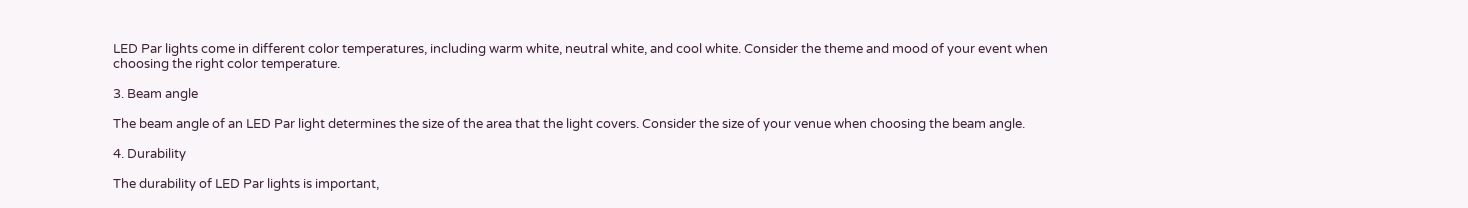LED Par lights come in different color temperatures, including warm white, neutral white, and cool white. Consider the theme and mood of your event when choosing the right color temperature.

3. Beam angle

The beam angle of an LED Par light determines the size of the area that the light covers. Consider the size of your venue when choosing the beam angle.

4. Durability

The durability of LED Par lights is important,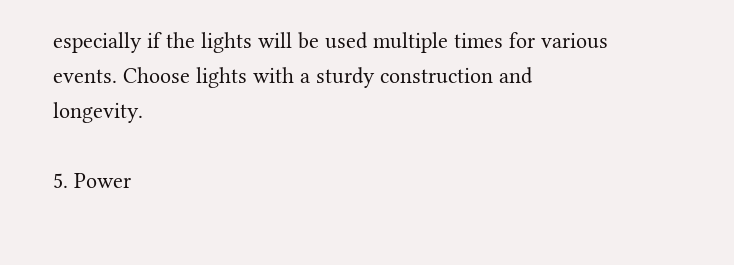especially if the lights will be used multiple times for various events. Choose lights with a sturdy construction and longevity.

5. Power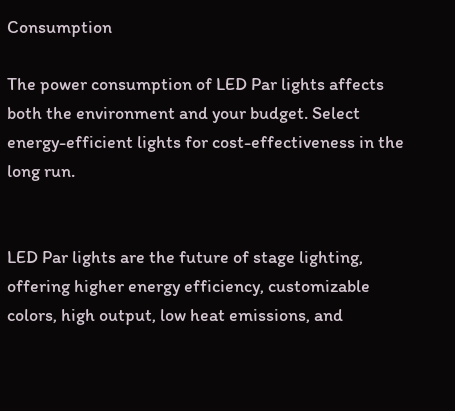Consumption

The power consumption of LED Par lights affects both the environment and your budget. Select energy-efficient lights for cost-effectiveness in the long run.


LED Par lights are the future of stage lighting, offering higher energy efficiency, customizable colors, high output, low heat emissions, and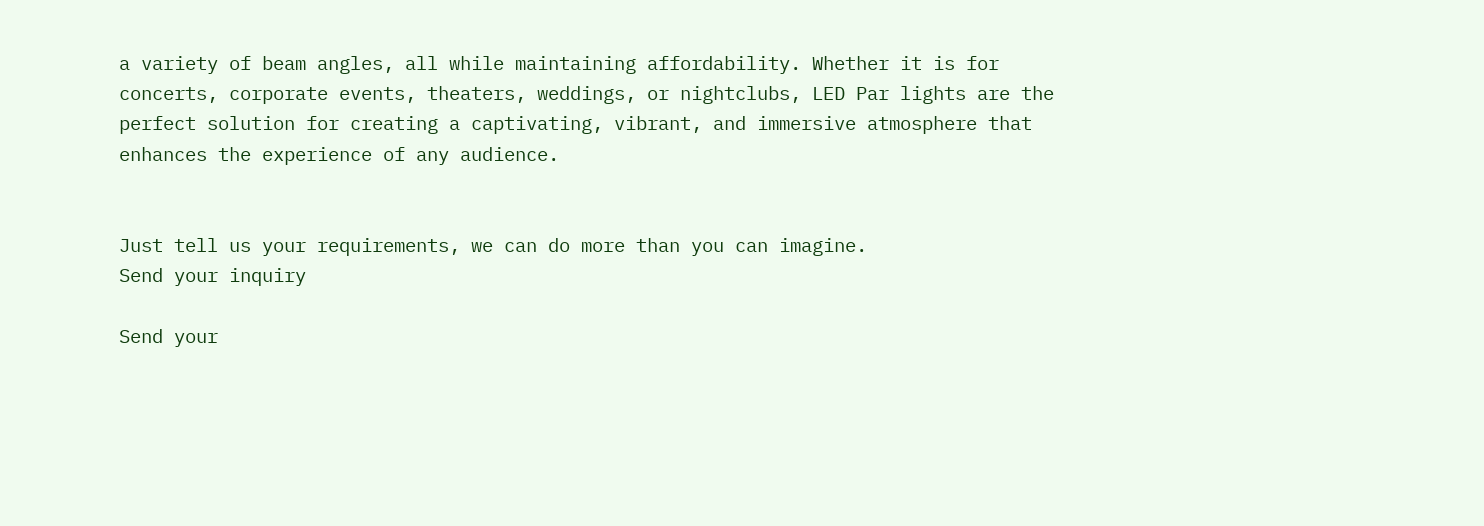a variety of beam angles, all while maintaining affordability. Whether it is for concerts, corporate events, theaters, weddings, or nightclubs, LED Par lights are the perfect solution for creating a captivating, vibrant, and immersive atmosphere that enhances the experience of any audience.


Just tell us your requirements, we can do more than you can imagine.
Send your inquiry

Send your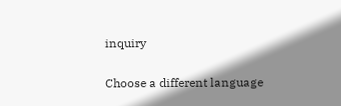inquiry

Choose a different language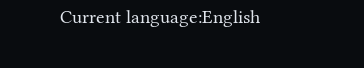Current language:English